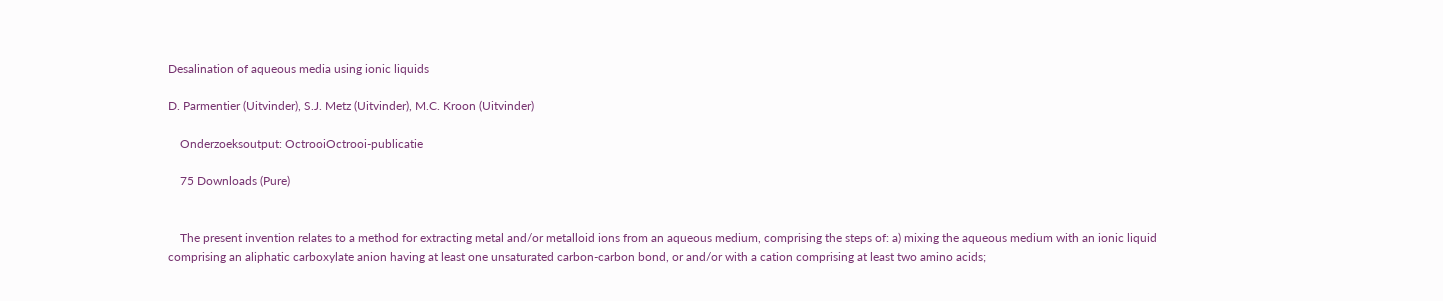Desalination of aqueous media using ionic liquids

D. Parmentier (Uitvinder), S.J. Metz (Uitvinder), M.C. Kroon (Uitvinder)

    Onderzoeksoutput: OctrooiOctrooi-publicatie

    75 Downloads (Pure)


    The present invention relates to a method for extracting metal and/or metalloid ions from an aqueous medium, comprising the steps of: a) mixing the aqueous medium with an ionic liquid comprising an aliphatic carboxylate anion having at least one unsaturated carbon-carbon bond, or and/or with a cation comprising at least two amino acids;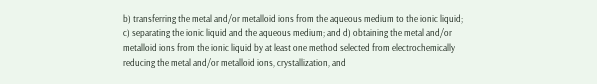b) transferring the metal and/or metalloid ions from the aqueous medium to the ionic liquid; c) separating the ionic liquid and the aqueous medium; and d) obtaining the metal and/or metalloid ions from the ionic liquid by at least one method selected from electrochemically reducing the metal and/or metalloid ions, crystallization, and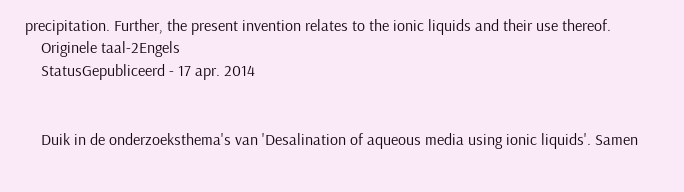precipitation. Further, the present invention relates to the ionic liquids and their use thereof.
    Originele taal-2Engels
    StatusGepubliceerd - 17 apr. 2014


    Duik in de onderzoeksthema's van 'Desalination of aqueous media using ionic liquids'. Samen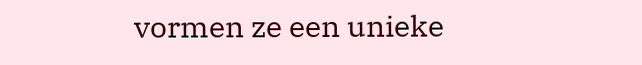vormen ze een unieke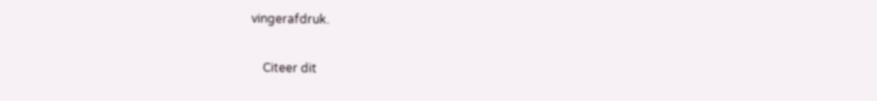vingerafdruk.

    Citeer dit